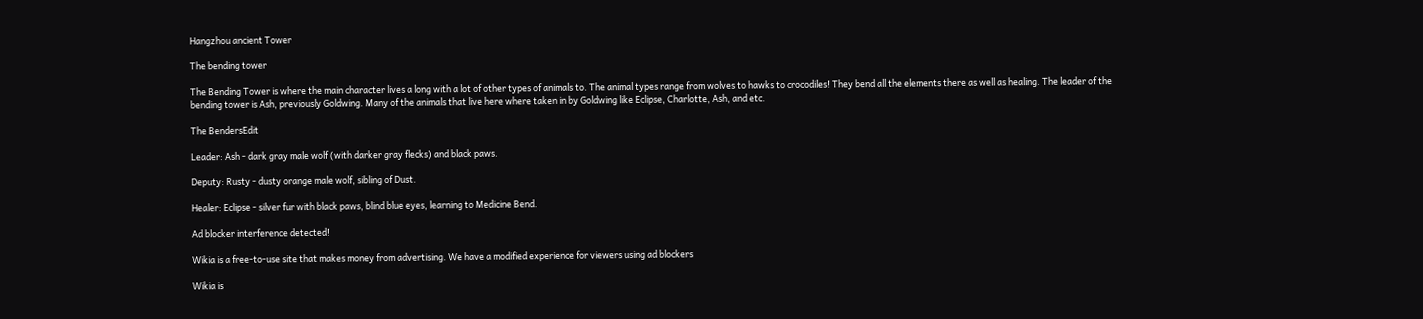Hangzhou ancient Tower

The bending tower

The Bending Tower is where the main character lives a long with a lot of other types of animals to. The animal types range from wolves to hawks to crocodiles! They bend all the elements there as well as healing. The leader of the bending tower is Ash, previously Goldwing. Many of the animals that live here where taken in by Goldwing like Eclipse, Charlotte, Ash, and etc.

The BendersEdit

Leader: Ash - dark gray male wolf (with darker gray flecks) and black paws.

Deputy: Rusty - dusty orange male wolf, sibling of Dust.

Healer: Eclipse - silver fur with black paws, blind blue eyes, learning to Medicine Bend.

Ad blocker interference detected!

Wikia is a free-to-use site that makes money from advertising. We have a modified experience for viewers using ad blockers

Wikia is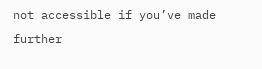not accessible if you’ve made further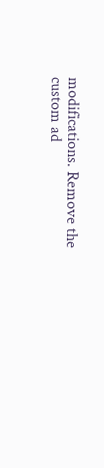modifications. Remove the custom ad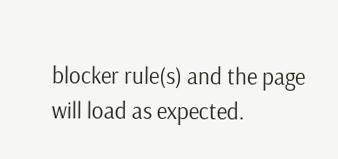blocker rule(s) and the page will load as expected.